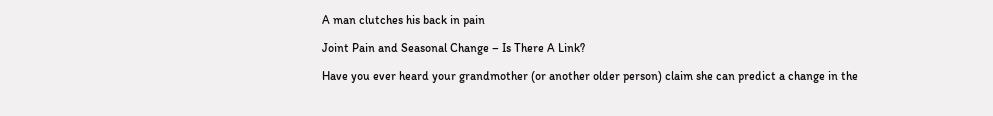A man clutches his back in pain

Joint Pain and Seasonal Change – Is There A Link?

Have you ever heard your grandmother (or another older person) claim she can predict a change in the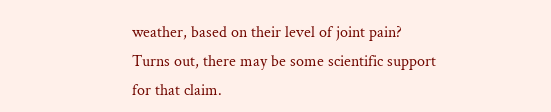weather, based on their level of joint pain? Turns out, there may be some scientific support for that claim.